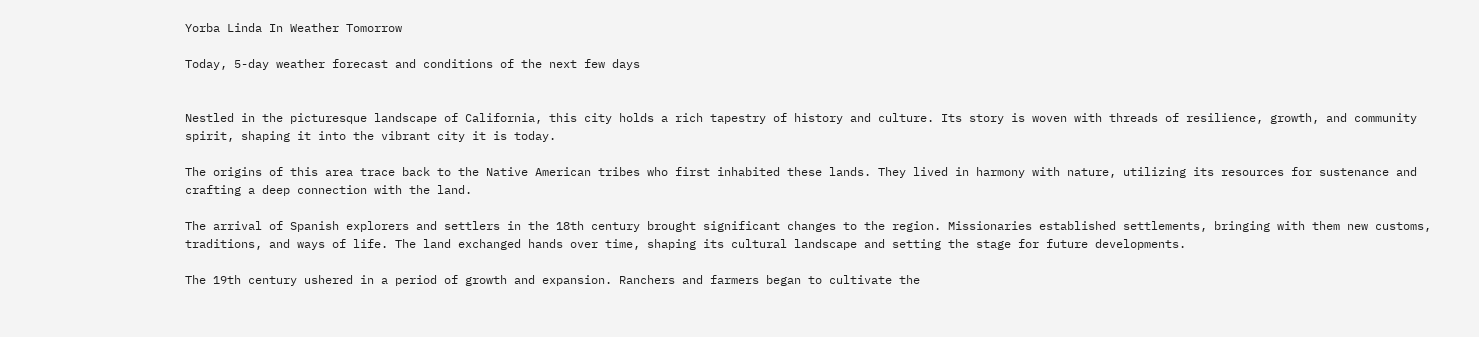Yorba Linda In Weather Tomorrow

Today, 5-day weather forecast and conditions of the next few days


Nestled in the picturesque landscape of California, this city holds a rich tapestry of history and culture. Its story is woven with threads of resilience, growth, and community spirit, shaping it into the vibrant city it is today.

The origins of this area trace back to the Native American tribes who first inhabited these lands. They lived in harmony with nature, utilizing its resources for sustenance and crafting a deep connection with the land.

The arrival of Spanish explorers and settlers in the 18th century brought significant changes to the region. Missionaries established settlements, bringing with them new customs, traditions, and ways of life. The land exchanged hands over time, shaping its cultural landscape and setting the stage for future developments.

The 19th century ushered in a period of growth and expansion. Ranchers and farmers began to cultivate the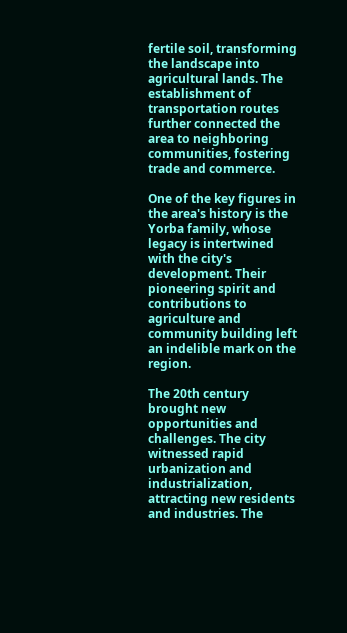fertile soil, transforming the landscape into agricultural lands. The establishment of transportation routes further connected the area to neighboring communities, fostering trade and commerce.

One of the key figures in the area's history is the Yorba family, whose legacy is intertwined with the city's development. Their pioneering spirit and contributions to agriculture and community building left an indelible mark on the region.

The 20th century brought new opportunities and challenges. The city witnessed rapid urbanization and industrialization, attracting new residents and industries. The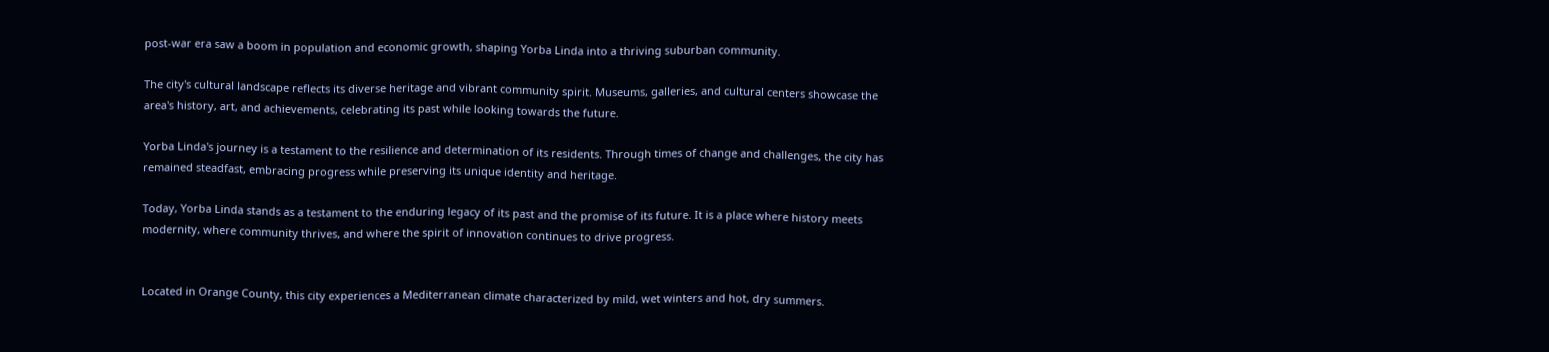post-war era saw a boom in population and economic growth, shaping Yorba Linda into a thriving suburban community.

The city's cultural landscape reflects its diverse heritage and vibrant community spirit. Museums, galleries, and cultural centers showcase the area's history, art, and achievements, celebrating its past while looking towards the future.

Yorba Linda's journey is a testament to the resilience and determination of its residents. Through times of change and challenges, the city has remained steadfast, embracing progress while preserving its unique identity and heritage.

Today, Yorba Linda stands as a testament to the enduring legacy of its past and the promise of its future. It is a place where history meets modernity, where community thrives, and where the spirit of innovation continues to drive progress.


Located in Orange County, this city experiences a Mediterranean climate characterized by mild, wet winters and hot, dry summers.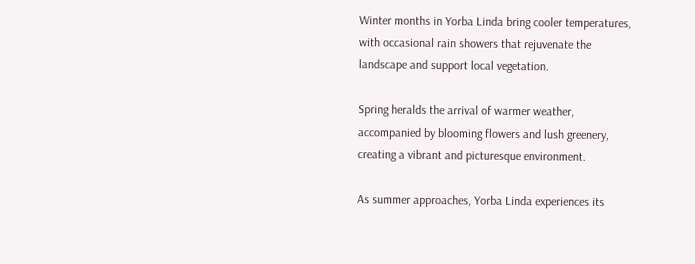Winter months in Yorba Linda bring cooler temperatures, with occasional rain showers that rejuvenate the landscape and support local vegetation.

Spring heralds the arrival of warmer weather, accompanied by blooming flowers and lush greenery, creating a vibrant and picturesque environment.

As summer approaches, Yorba Linda experiences its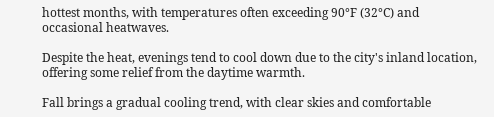hottest months, with temperatures often exceeding 90°F (32°C) and occasional heatwaves.

Despite the heat, evenings tend to cool down due to the city's inland location, offering some relief from the daytime warmth.

Fall brings a gradual cooling trend, with clear skies and comfortable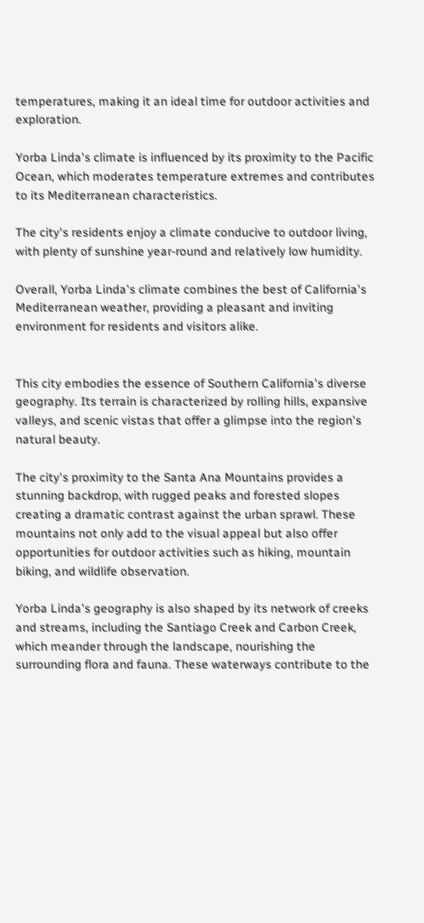temperatures, making it an ideal time for outdoor activities and exploration.

Yorba Linda's climate is influenced by its proximity to the Pacific Ocean, which moderates temperature extremes and contributes to its Mediterranean characteristics.

The city's residents enjoy a climate conducive to outdoor living, with plenty of sunshine year-round and relatively low humidity.

Overall, Yorba Linda's climate combines the best of California's Mediterranean weather, providing a pleasant and inviting environment for residents and visitors alike.


This city embodies the essence of Southern California's diverse geography. Its terrain is characterized by rolling hills, expansive valleys, and scenic vistas that offer a glimpse into the region's natural beauty.

The city's proximity to the Santa Ana Mountains provides a stunning backdrop, with rugged peaks and forested slopes creating a dramatic contrast against the urban sprawl. These mountains not only add to the visual appeal but also offer opportunities for outdoor activities such as hiking, mountain biking, and wildlife observation.

Yorba Linda's geography is also shaped by its network of creeks and streams, including the Santiago Creek and Carbon Creek, which meander through the landscape, nourishing the surrounding flora and fauna. These waterways contribute to the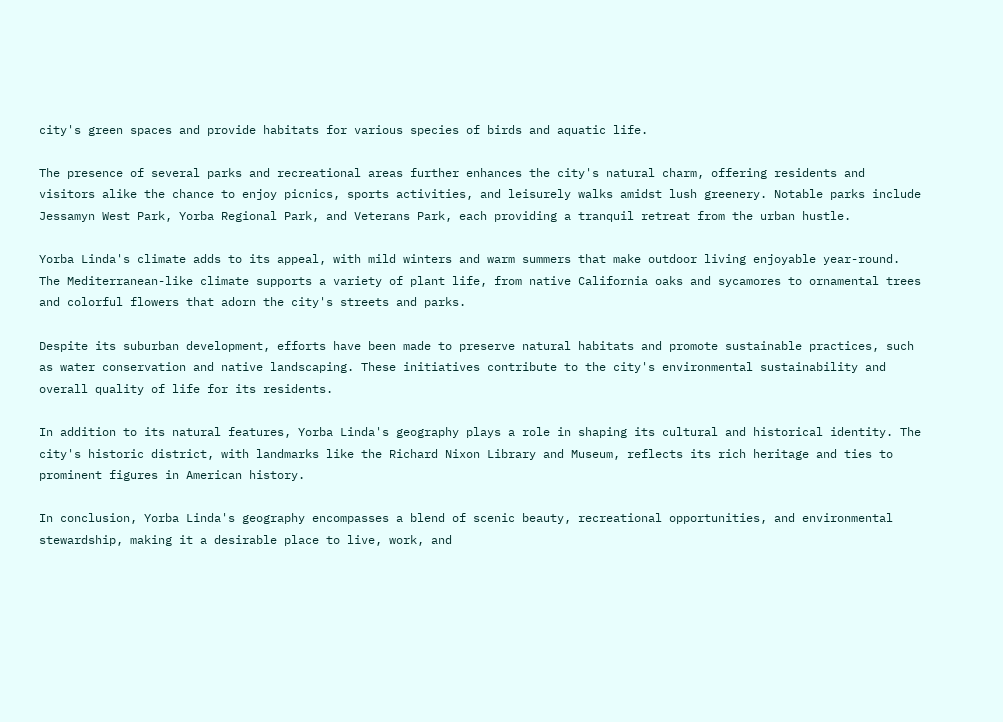city's green spaces and provide habitats for various species of birds and aquatic life.

The presence of several parks and recreational areas further enhances the city's natural charm, offering residents and visitors alike the chance to enjoy picnics, sports activities, and leisurely walks amidst lush greenery. Notable parks include Jessamyn West Park, Yorba Regional Park, and Veterans Park, each providing a tranquil retreat from the urban hustle.

Yorba Linda's climate adds to its appeal, with mild winters and warm summers that make outdoor living enjoyable year-round. The Mediterranean-like climate supports a variety of plant life, from native California oaks and sycamores to ornamental trees and colorful flowers that adorn the city's streets and parks.

Despite its suburban development, efforts have been made to preserve natural habitats and promote sustainable practices, such as water conservation and native landscaping. These initiatives contribute to the city's environmental sustainability and overall quality of life for its residents.

In addition to its natural features, Yorba Linda's geography plays a role in shaping its cultural and historical identity. The city's historic district, with landmarks like the Richard Nixon Library and Museum, reflects its rich heritage and ties to prominent figures in American history.

In conclusion, Yorba Linda's geography encompasses a blend of scenic beauty, recreational opportunities, and environmental stewardship, making it a desirable place to live, work, and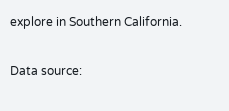explore in Southern California.

Data source: